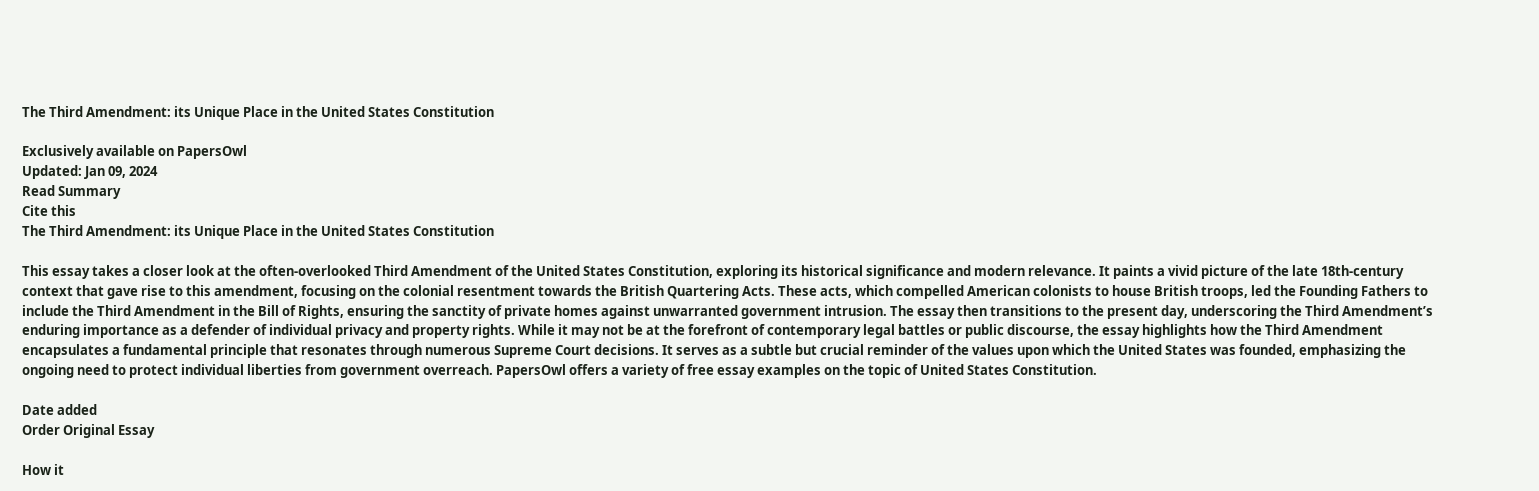The Third Amendment: its Unique Place in the United States Constitution

Exclusively available on PapersOwl
Updated: Jan 09, 2024
Read Summary
Cite this
The Third Amendment: its Unique Place in the United States Constitution

This essay takes a closer look at the often-overlooked Third Amendment of the United States Constitution, exploring its historical significance and modern relevance. It paints a vivid picture of the late 18th-century context that gave rise to this amendment, focusing on the colonial resentment towards the British Quartering Acts. These acts, which compelled American colonists to house British troops, led the Founding Fathers to include the Third Amendment in the Bill of Rights, ensuring the sanctity of private homes against unwarranted government intrusion. The essay then transitions to the present day, underscoring the Third Amendment’s enduring importance as a defender of individual privacy and property rights. While it may not be at the forefront of contemporary legal battles or public discourse, the essay highlights how the Third Amendment encapsulates a fundamental principle that resonates through numerous Supreme Court decisions. It serves as a subtle but crucial reminder of the values upon which the United States was founded, emphasizing the ongoing need to protect individual liberties from government overreach. PapersOwl offers a variety of free essay examples on the topic of United States Constitution.

Date added
Order Original Essay

How it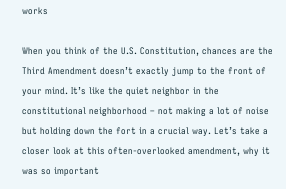works

When you think of the U.S. Constitution, chances are the Third Amendment doesn’t exactly jump to the front of your mind. It’s like the quiet neighbor in the constitutional neighborhood – not making a lot of noise but holding down the fort in a crucial way. Let’s take a closer look at this often-overlooked amendment, why it was so important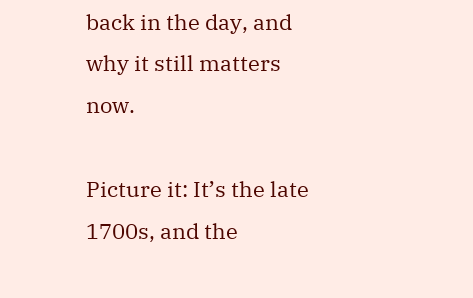back in the day, and why it still matters now.

Picture it: It’s the late 1700s, and the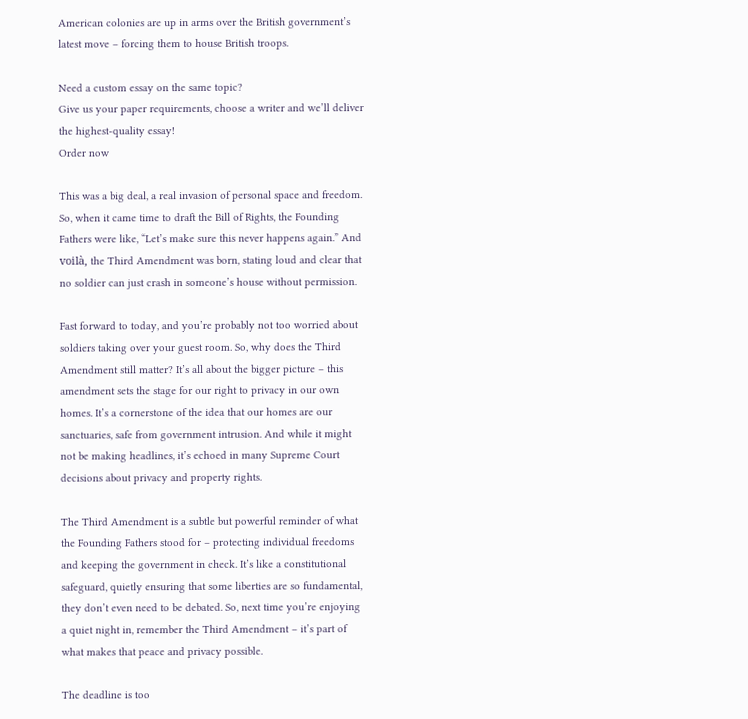American colonies are up in arms over the British government’s latest move – forcing them to house British troops.

Need a custom essay on the same topic?
Give us your paper requirements, choose a writer and we’ll deliver the highest-quality essay!
Order now

This was a big deal, a real invasion of personal space and freedom. So, when it came time to draft the Bill of Rights, the Founding Fathers were like, “Let’s make sure this never happens again.” And voilà, the Third Amendment was born, stating loud and clear that no soldier can just crash in someone’s house without permission.

Fast forward to today, and you’re probably not too worried about soldiers taking over your guest room. So, why does the Third Amendment still matter? It’s all about the bigger picture – this amendment sets the stage for our right to privacy in our own homes. It’s a cornerstone of the idea that our homes are our sanctuaries, safe from government intrusion. And while it might not be making headlines, it’s echoed in many Supreme Court decisions about privacy and property rights.

The Third Amendment is a subtle but powerful reminder of what the Founding Fathers stood for – protecting individual freedoms and keeping the government in check. It’s like a constitutional safeguard, quietly ensuring that some liberties are so fundamental, they don’t even need to be debated. So, next time you’re enjoying a quiet night in, remember the Third Amendment – it’s part of what makes that peace and privacy possible.

The deadline is too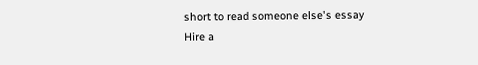short to read someone else's essay
Hire a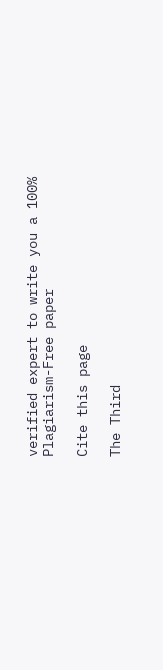verified expert to write you a 100% Plagiarism-Free paper

Cite this page

The Third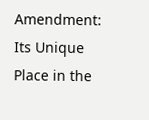Amendment: Its Unique Place in the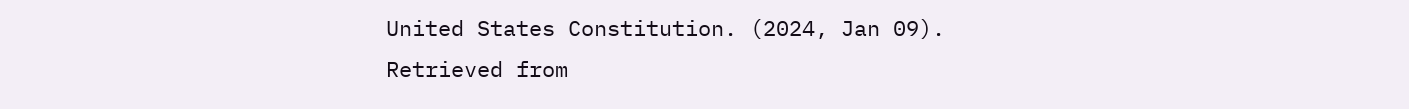United States Constitution. (2024, Jan 09). Retrieved from